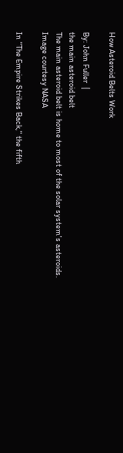How Asteroid Belts Work

By: John Fuller  |
the main asteroid belt
The main asteroid belt is home to most of the solar system's asteroids.
Image courtesy NASA

In "The Empire Strikes Back," the fifth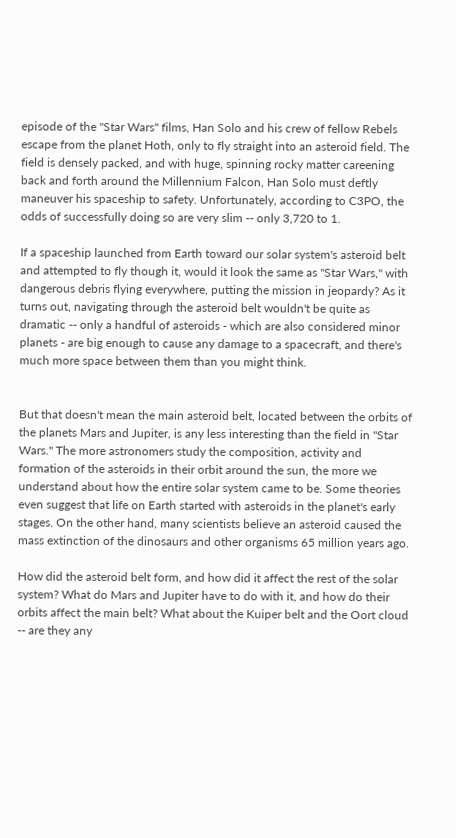episode of the "Star Wars" films, Han Solo and his crew of fellow Rebels escape from the planet Hoth, only to fly straight into an asteroid field. The field is densely packed, and with huge, spinning rocky matter careening back and forth around the Millennium Falcon, Han Solo must deftly maneuver his spaceship to safety. Unfortunately, according to C3PO, the odds of successfully doing so are very slim -- only 3,720 to 1.

If a spaceship launched from Earth toward our solar system's asteroid belt and attempted to fly though it, would it look the same as "Star Wars," with dangerous debris flying everywhere, putting the mission in jeopardy? As it turns out, navigating through the asteroid belt wouldn't be quite as dramatic -- only a handful of asteroids - which are also considered minor planets - are big enough to cause any damage to a spacecraft, and there's much more space between them than you might think.


But that doesn't mean the main asteroid belt, located between the orbits of the planets Mars and Jupiter, is any less interesting than the field in "Star Wars." The more astronomers study the composition, activity and formation of the asteroids in their orbit around the sun, the more we understand about how the entire solar system came to be. Some theories even suggest that life on Earth started with asteroids in the planet's early stages. On the other hand, many scientists believe an asteroid caused the mass extinction of the dinosaurs and other organisms 65 million years ago.

How did the asteroid belt form, and how did it affect the rest of the solar system? What do Mars and Jupiter have to do with it, and how do their orbits affect the main belt? What about the Kuiper belt and the Oort cloud -- are they any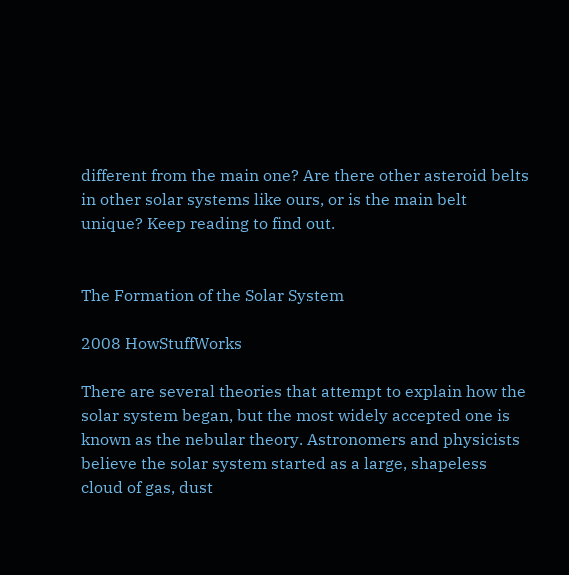different from the main one? Are there other asteroid belts in other solar systems like ours, or is the main belt unique? Keep reading to find out.


The Formation of the Solar System

2008 HowStuffWorks

There are several theories that attempt to explain how the solar system began, but the most widely accepted one is known as the nebular theory. Astronomers and physicists believe the solar system started as a large, shapeless cloud of gas, dust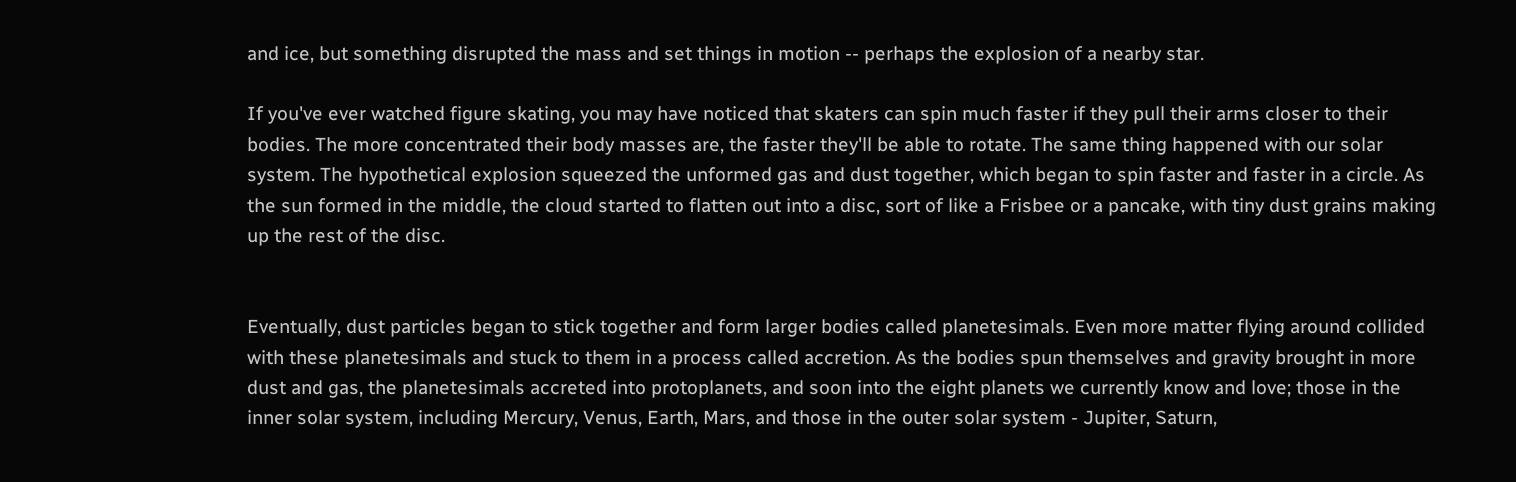and ice, but something disrupted the mass and set things in motion -- perhaps the explosion of a nearby star.

If you've ever watched figure skating, you may have noticed that skaters can spin much faster if they pull their arms closer to their bodies. The more concentrated their body masses are, the faster they'll be able to rotate. The same thing happened with our solar system. The hypothetical explosion squeezed the unformed gas and dust together, which began to spin faster and faster in a circle. As the sun formed in the middle, the cloud started to flatten out into a disc, sort of like a Frisbee or a pancake, with tiny dust grains making up the rest of the disc.


Eventually, dust particles began to stick together and form larger bodies called planetesimals. Even more matter flying around collided with these planetesimals and stuck to them in a process called accretion. As the bodies spun themselves and gravity brought in more dust and gas, the planetesimals accreted into protoplanets, and soon into the eight planets we currently know and love; those in the inner solar system, including Mercury, Venus, Earth, Mars, and those in the outer solar system - Jupiter, Saturn,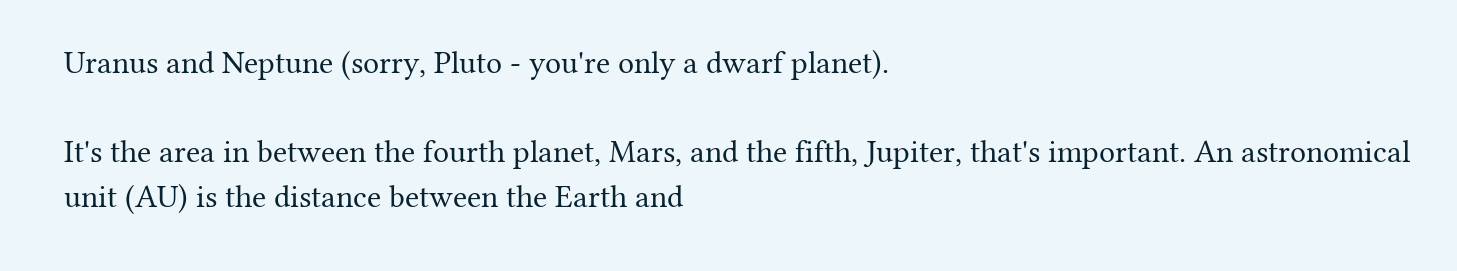Uranus and Neptune (sorry, Pluto - you're only a dwarf planet).

It's the area in between the fourth planet, Mars, and the fifth, Jupiter, that's important. An astronomical unit (AU) is the distance between the Earth and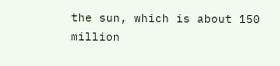the sun, which is about 150 million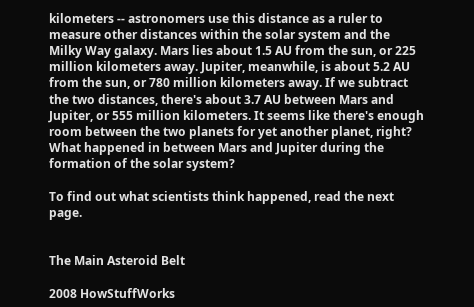kilometers -- astronomers use this distance as a ruler to measure other distances within the solar system and the Milky Way galaxy. Mars lies about 1.5 AU from the sun, or 225 million kilometers away. Jupiter, meanwhile, is about 5.2 AU from the sun, or 780 million kilometers away. If we subtract the two distances, there's about 3.7 AU between Mars and Jupiter, or 555 million kilometers. It seems like there's enough room between the two planets for yet another planet, right? What happened in between Mars and Jupiter during the formation of the solar system?

To find out what scientists think happened, read the next page.


The Main Asteroid Belt

2008 HowStuffWorks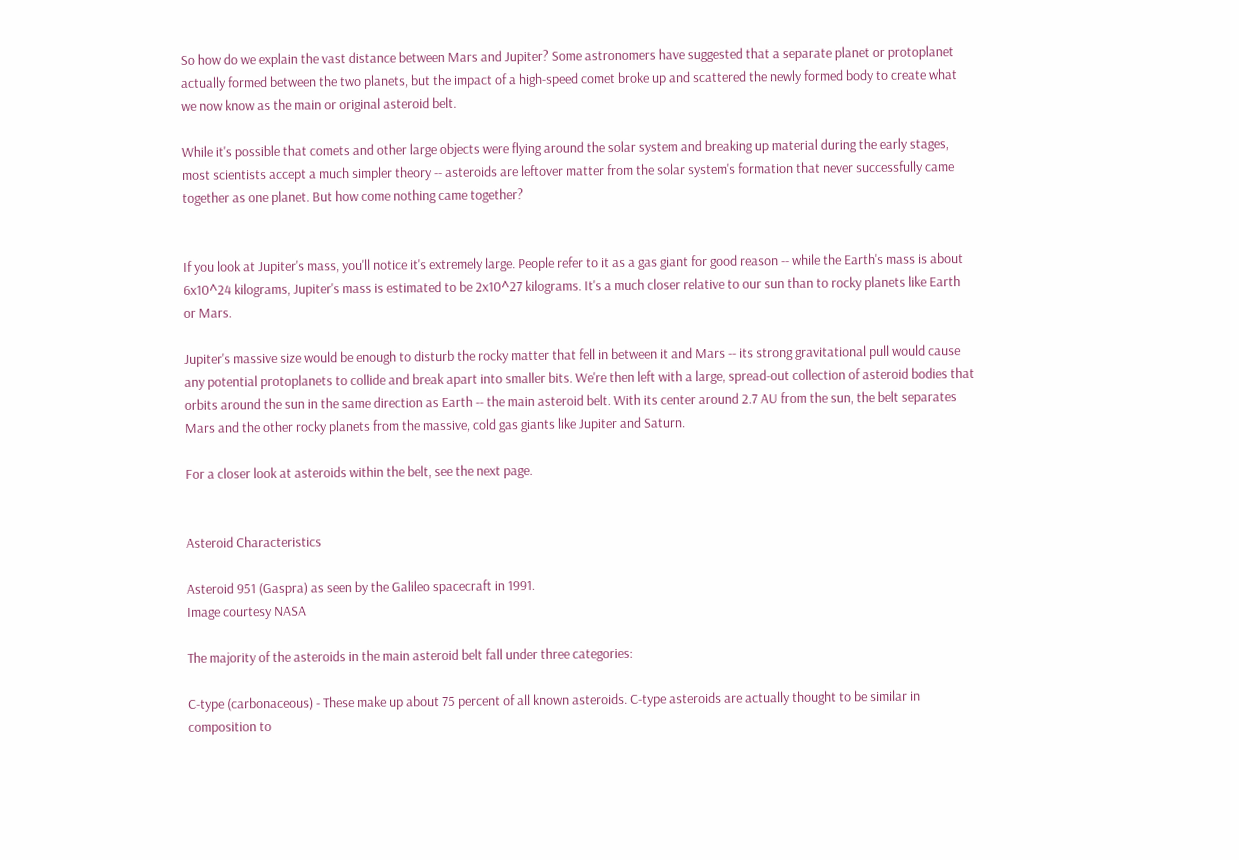So how do we explain the vast distance between Mars and Jupiter? Some astronomers have suggested that a separate planet or protoplanet actually formed between the two planets, but the impact of a high-speed comet broke up and scattered the newly formed body to create what we now know as the main or original asteroid belt.

While it's possible that comets and other large objects were flying around the solar system and breaking up material during the early stages, most scientists accept a much simpler theory -- asteroids are leftover matter from the solar system's formation that never successfully came together as one planet. But how come nothing came together?


If you look at Jupiter's mass, you'll notice it's extremely large. People refer to it as a gas giant for good reason -- while the Earth's mass is about 6x10^24 kilograms, Jupiter's mass is estimated to be 2x10^27 kilograms. It's a much closer relative to our sun than to rocky planets like Earth or Mars.

Jupiter's massive size would be enough to disturb the rocky matter that fell in between it and Mars -- its strong gravitational pull would cause any potential protoplanets to collide and break apart into smaller bits. We're then left with a large, spread-out collection of asteroid bodies that orbits around the sun in the same direction as Earth -- the main asteroid belt. With its center around 2.7 AU from the sun, the belt separates Mars and the other rocky planets from the massive, cold gas giants like Jupiter and Saturn.

For a closer look at asteroids within the belt, see the next page.


Asteroid Characteristics

Asteroid 951 (Gaspra) as seen by the Galileo spacecraft in 1991.
Image courtesy NASA

The majority of the asteroids in the main asteroid belt fall under three categories:

C-type (carbonaceous) - These make up about 75 percent of all known asteroids. C-type asteroids are actually thought to be similar in composition to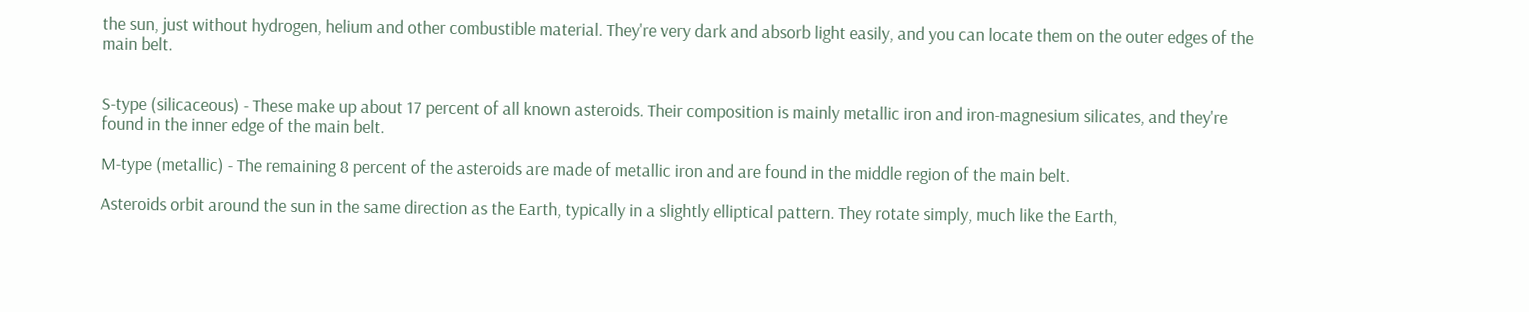the sun, just without hydrogen, helium and other combustible material. They're very dark and absorb light easily, and you can locate them on the outer edges of the main belt.


S-type (silicaceous) - These make up about 17 percent of all known asteroids. Their composition is mainly metallic iron and iron-magnesium silicates, and they're found in the inner edge of the main belt.

M-type (metallic) - The remaining 8 percent of the asteroids are made of metallic iron and are found in the middle region of the main belt.

Asteroids orbit around the sun in the same direction as the Earth, typically in a slightly elliptical pattern. They rotate simply, much like the Earth,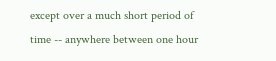except over a much short period of time -- anywhere between one hour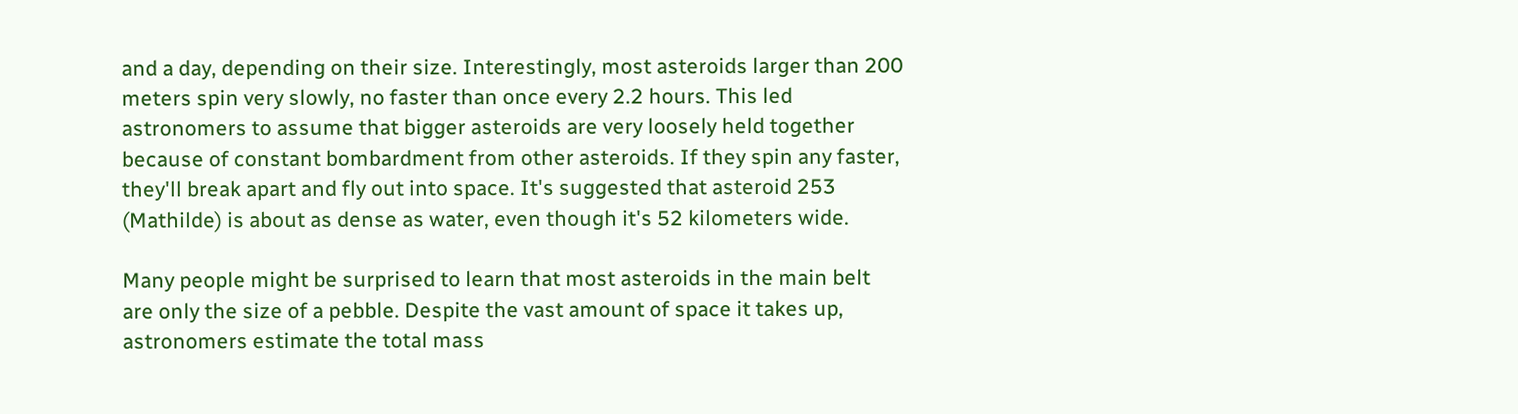and a day, depending on their size. Interestingly, most asteroids larger than 200 meters spin very slowly, no faster than once every 2.2 hours. This led astronomers to assume that bigger asteroids are very loosely held together because of constant bombardment from other asteroids. If they spin any faster, they'll break apart and fly out into space. It's suggested that asteroid 253 (Mathilde) is about as dense as water, even though it's 52 kilometers wide.

Many people might be surprised to learn that most asteroids in the main belt are only the size of a pebble. Despite the vast amount of space it takes up, astronomers estimate the total mass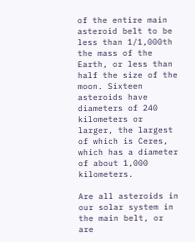of the entire main asteroid belt to be less than 1/1,000th the mass of the Earth, or less than half the size of the moon. Sixteen asteroids have diameters of 240 kilometers or larger, the largest of which is Ceres, which has a diameter of about 1,000 kilometers.

Are all asteroids in our solar system in the main belt, or are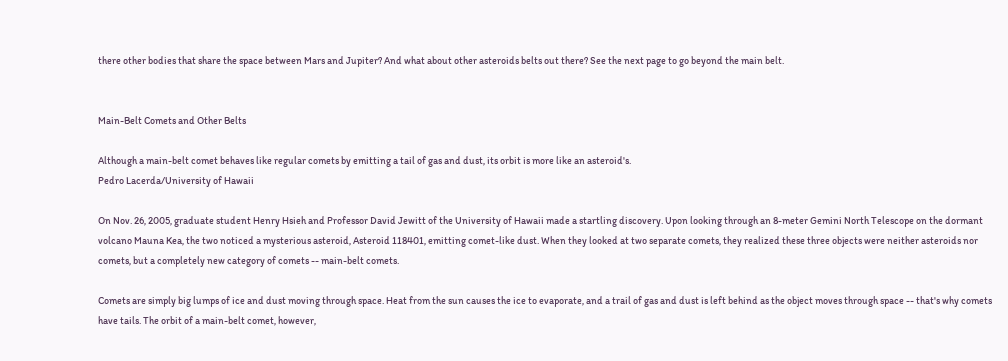there other bodies that share the space between Mars and Jupiter? And what about other asteroids belts out there? See the next page to go beyond the main belt.


Main-Belt Comets and Other Belts

Although a main-belt comet behaves like regular comets by emitting a tail of gas and dust, its orbit is more like an asteroid's.
Pedro Lacerda/University of Hawaii

On Nov. 26, 2005, graduate student Henry Hsieh and Professor David Jewitt of the University of Hawaii made a startling discovery. Upon looking through an 8-meter Gemini North Telescope on the dormant volcano Mauna Kea, the two noticed a mysterious asteroid, Asteroid 118401, emitting comet-like dust. When they looked at two separate comets, they realized these three objects were neither asteroids nor comets, but a completely new category of comets -- main-belt comets.

Comets are simply big lumps of ice and dust moving through space. Heat from the sun causes the ice to evaporate, and a trail of gas and dust is left behind as the object moves through space -- that's why comets have tails. The orbit of a main-belt comet, however,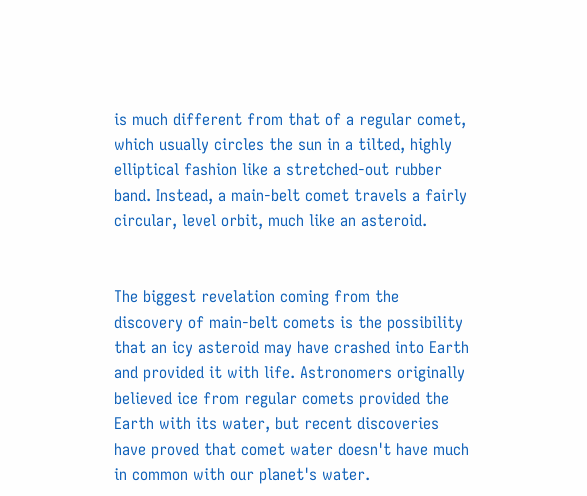is much different from that of a regular comet, which usually circles the sun in a tilted, highly elliptical fashion like a stretched-out rubber band. Instead, a main-belt comet travels a fairly circular, level orbit, much like an asteroid.


The biggest revelation coming from the discovery of main-belt comets is the possibility that an icy asteroid may have crashed into Earth and provided it with life. Astronomers originally believed ice from regular comets provided the Earth with its water, but recent discoveries have proved that comet water doesn't have much in common with our planet's water.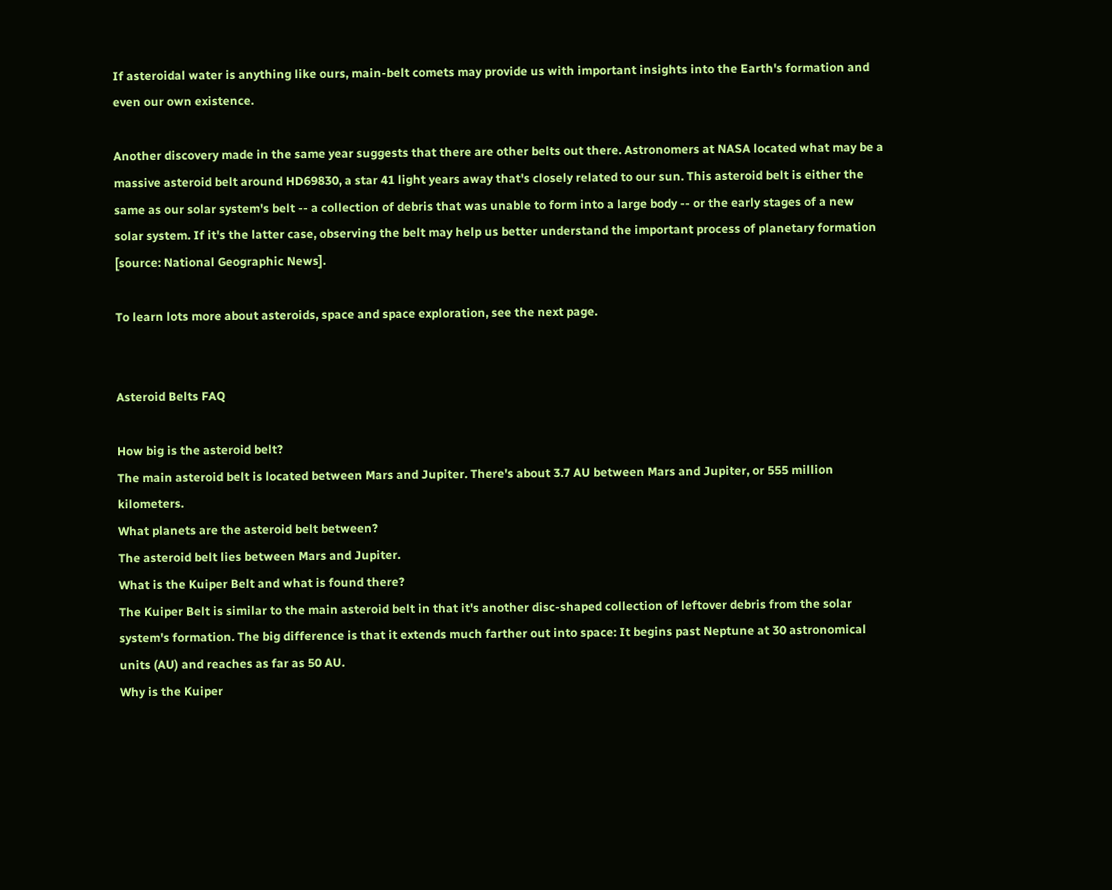If asteroidal water is anything like ours, main-belt comets may provide us with important insights into the Earth's formation and even our own existence.

Another discovery made in the same year suggests that there are other belts out there. Astronomers at NASA located what may be a massive asteroid belt around HD69830, a star 41 light years away that's closely related to our sun. This asteroid belt is either the same as our solar system's belt -- a collection of debris that was unable to form into a large body -- or the early stages of a new solar system. If it's the latter case, observing the belt may help us better understand the important process of planetary formation [source: National Geographic News].

To learn lots more about asteroids, space and space exploration, see the next page.


Asteroid Belts FAQ

How big is the asteroid belt?
The main asteroid belt is located between Mars and Jupiter. There's about 3.7 AU between Mars and Jupiter, or 555 million kilometers.
What planets are the asteroid belt between?
The asteroid belt lies between Mars and Jupiter.
What is the Kuiper Belt and what is found there?
The Kuiper Belt is similar to the main asteroid belt in that it's another disc-shaped collection of leftover debris from the solar system's formation. The big difference is that it extends much farther out into space: It begins past Neptune at 30 astronomical units (AU) and reaches as far as 50 AU.
Why is the Kuiper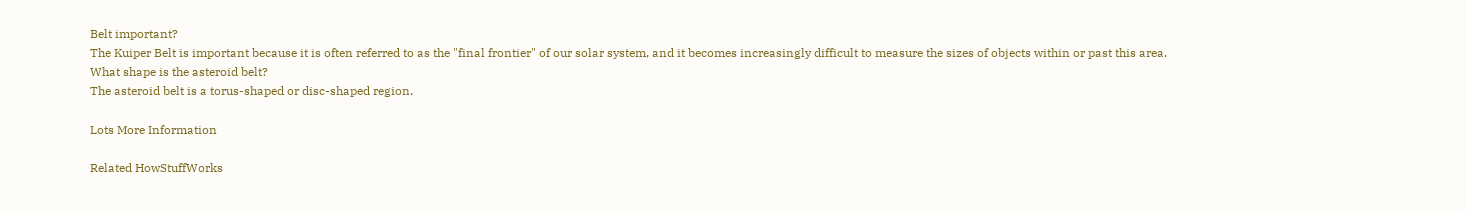Belt important?
The Kuiper Belt is important because it is often referred to as the "final frontier" of our solar system, and it becomes increasingly difficult to measure the sizes of objects within or past this area.
What shape is the asteroid belt?
The asteroid belt is a torus-shaped or disc-shaped region.

Lots More Information

Related HowStuffWorks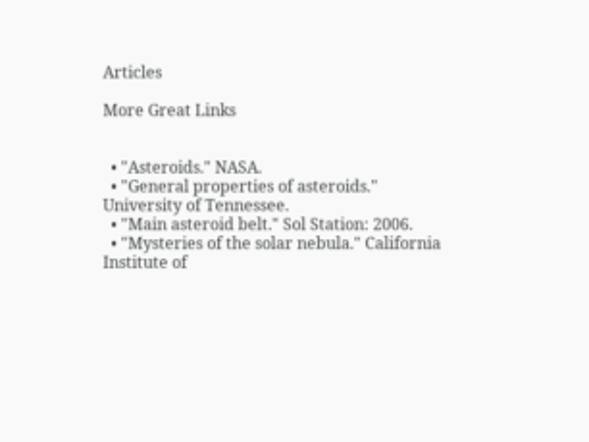Articles

More Great Links


  • "Asteroids." NASA.
  • "General properties of asteroids." University of Tennessee.
  • "Main asteroid belt." Sol Station: 2006.
  • "Mysteries of the solar nebula." California Institute of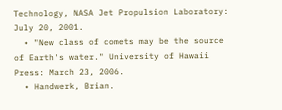Technology, NASA Jet Propulsion Laboratory: July 20, 2001.
  • "New class of comets may be the source of Earth's water." University of Hawaii Press: March 23, 2006.
  • Handwerk, Brian.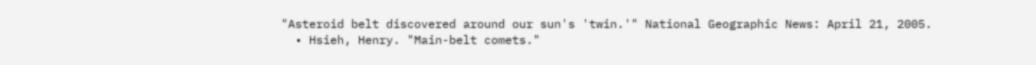"Asteroid belt discovered around our sun's 'twin.'" National Geographic News: April 21, 2005.
  • Hsieh, Henry. "Main-belt comets."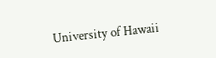University of Hawaii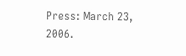Press: March 23, 2006.